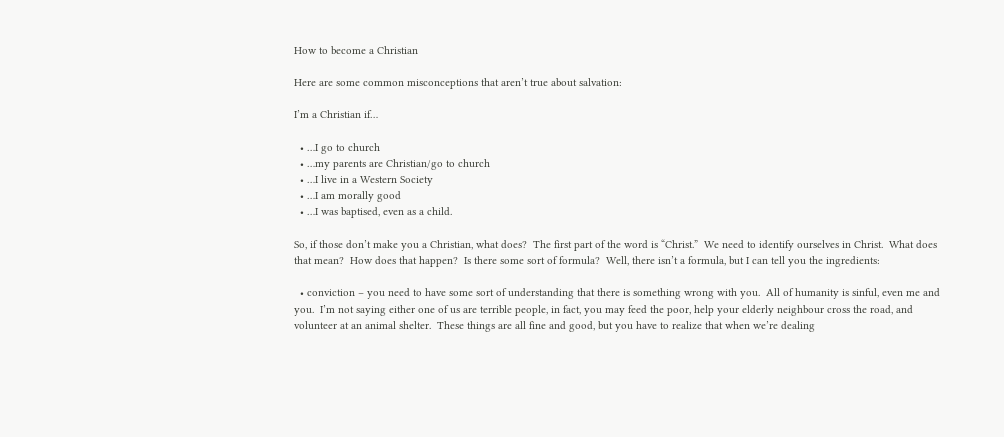How to become a Christian

Here are some common misconceptions that aren’t true about salvation:

I’m a Christian if…

  • …I go to church
  • …my parents are Christian/go to church
  • …I live in a Western Society
  • …I am morally good
  • …I was baptised, even as a child.

So, if those don’t make you a Christian, what does?  The first part of the word is “Christ.”  We need to identify ourselves in Christ.  What does that mean?  How does that happen?  Is there some sort of formula?  Well, there isn’t a formula, but I can tell you the ingredients:

  • conviction – you need to have some sort of understanding that there is something wrong with you.  All of humanity is sinful, even me and you.  I’m not saying either one of us are terrible people, in fact, you may feed the poor, help your elderly neighbour cross the road, and volunteer at an animal shelter.  These things are all fine and good, but you have to realize that when we’re dealing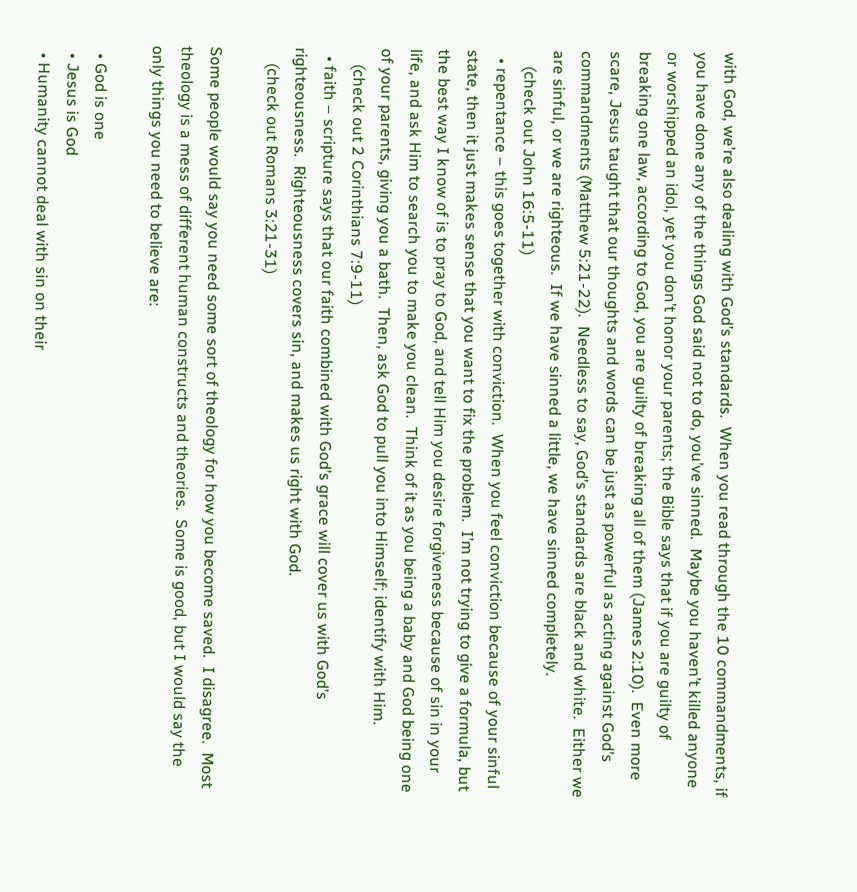with God, we’re also dealing with God’s standards.  When you read through the 10 commandments, if you have done any of the things God said not to do, you’ve sinned.  Maybe you haven’t killed anyone or worshipped an idol, yet you don’t honor your parents; the Bible says that if you are guilty of breaking one law, according to God, you are guilty of breaking all of them (James 2:10).  Even more scare, Jesus taught that our thoughts and words can be just as powerful as acting against God’s commandments (Matthew 5:21-22).  Needless to say, God’s standards are black and white.  Either we are sinful, or we are righteous.  If we have sinned a little, we have sinned completely.
    (check out John 16:5-11)
  • repentance – this goes together with conviction.  When you feel conviction because of your sinful state, then it just makes sense that you want to fix the problem.  I’m not trying to give a formula, but the best way I know of is to pray to God, and tell Him you desire forgiveness because of sin in your life, and ask Him to search you to make you clean.  Think of it as you being a baby and God being one of your parents, giving you a bath.  Then, ask God to pull you into Himself; identify with Him.
    (check out 2 Corinthians 7:9-11)
  • faith – scripture says that our faith combined with God’s grace will cover us with God’s righteousness.  Righteousness covers sin, and makes us right with God.
    (check out Romans 3:21-31)

Some people would say you need some sort of theology for how you become saved.  I disagree.  Most theology is a mess of different human constructs and theories.  Some is good, but I would say the only things you need to believe are:

  • God is one
  • Jesus is God
  • Humanity cannot deal with sin on their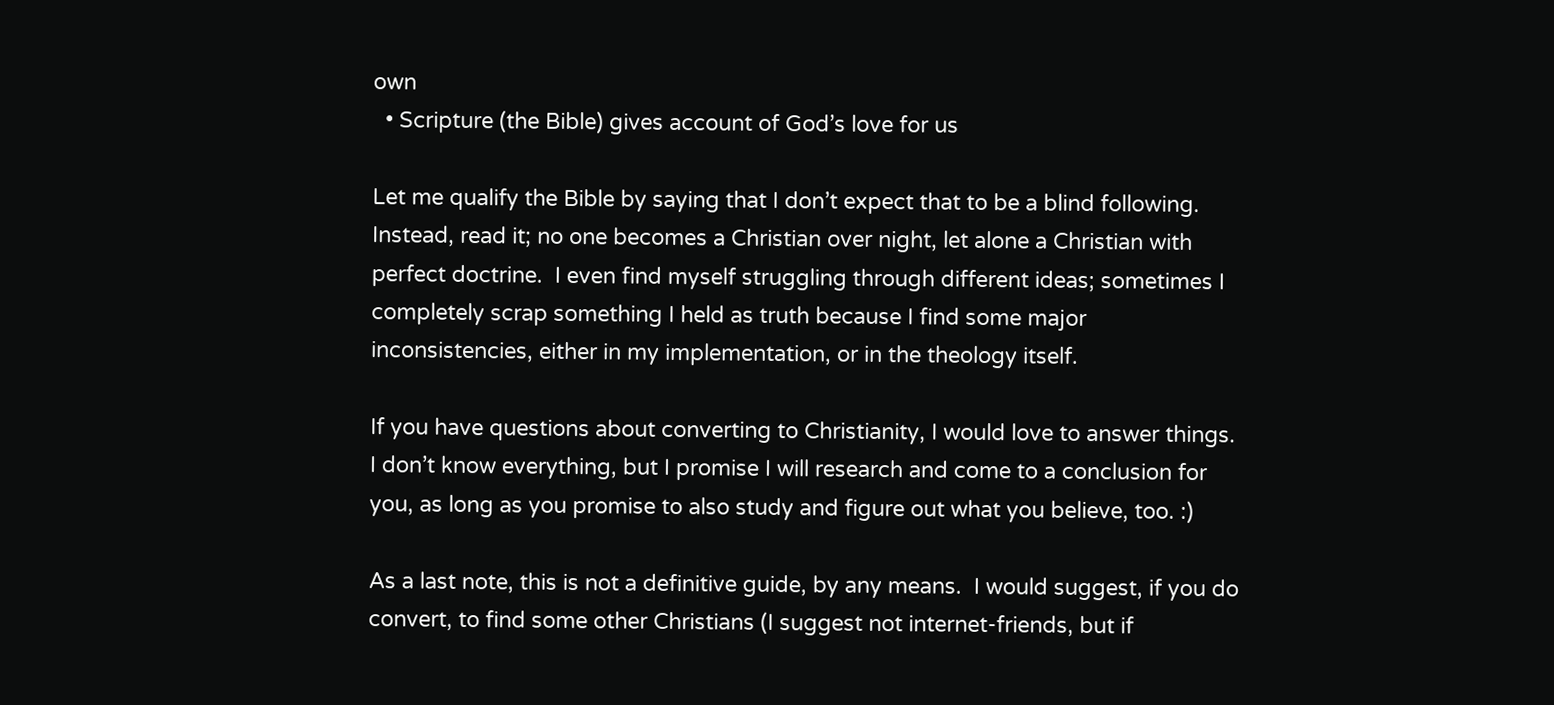own
  • Scripture (the Bible) gives account of God’s love for us

Let me qualify the Bible by saying that I don’t expect that to be a blind following.  Instead, read it; no one becomes a Christian over night, let alone a Christian with perfect doctrine.  I even find myself struggling through different ideas; sometimes I completely scrap something I held as truth because I find some major inconsistencies, either in my implementation, or in the theology itself.

If you have questions about converting to Christianity, I would love to answer things.  I don’t know everything, but I promise I will research and come to a conclusion for you, as long as you promise to also study and figure out what you believe, too. :)

As a last note, this is not a definitive guide, by any means.  I would suggest, if you do convert, to find some other Christians (I suggest not internet-friends, but if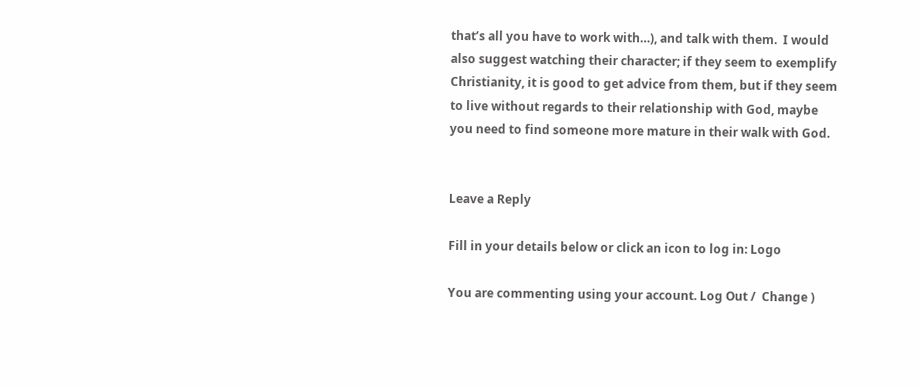that’s all you have to work with…), and talk with them.  I would also suggest watching their character; if they seem to exemplify Christianity, it is good to get advice from them, but if they seem to live without regards to their relationship with God, maybe you need to find someone more mature in their walk with God.


Leave a Reply

Fill in your details below or click an icon to log in: Logo

You are commenting using your account. Log Out /  Change )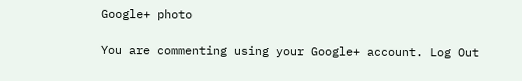Google+ photo

You are commenting using your Google+ account. Log Out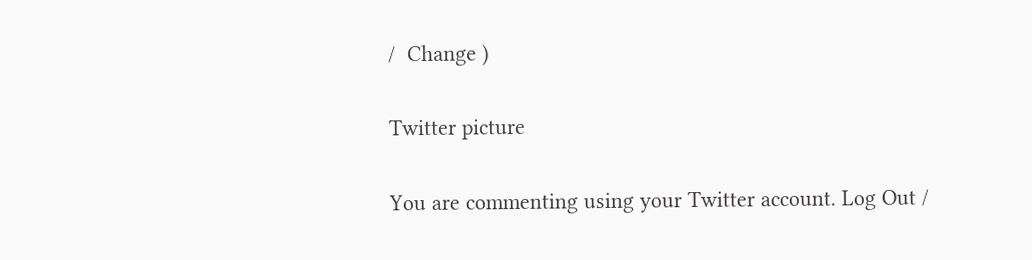/  Change )

Twitter picture

You are commenting using your Twitter account. Log Out /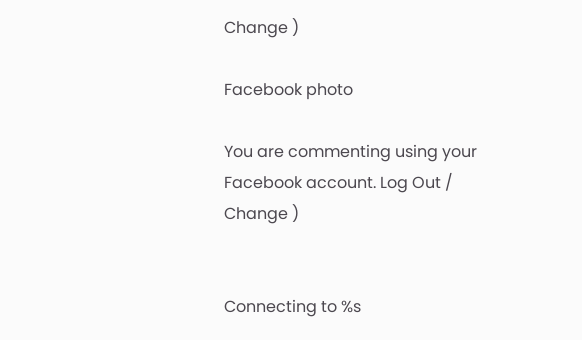Change )

Facebook photo

You are commenting using your Facebook account. Log Out /  Change )


Connecting to %s